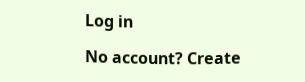Log in

No account? Create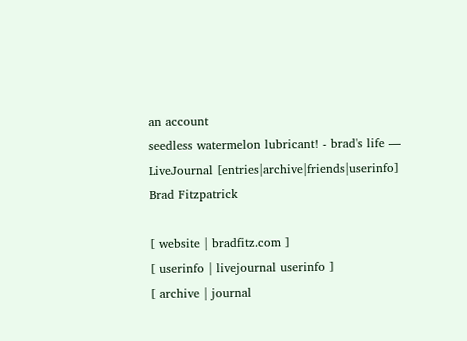an account
seedless watermelon lubricant! - brad's life — LiveJournal [entries|archive|friends|userinfo]
Brad Fitzpatrick

[ website | bradfitz.com ]
[ userinfo | livejournal userinfo ]
[ archive | journal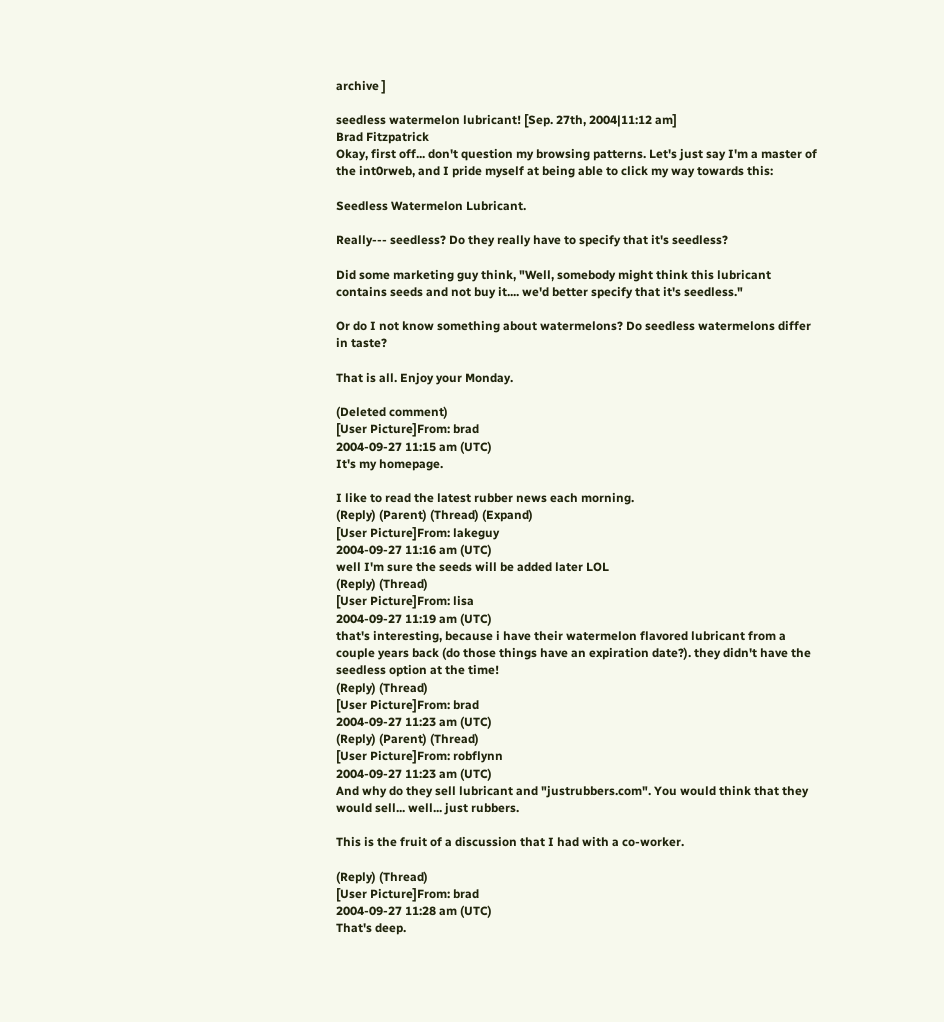archive ]

seedless watermelon lubricant! [Sep. 27th, 2004|11:12 am]
Brad Fitzpatrick
Okay, first off... don't question my browsing patterns. Let's just say I'm a master of the int0rweb, and I pride myself at being able to click my way towards this:

Seedless Watermelon Lubricant.

Really--- seedless? Do they really have to specify that it's seedless?

Did some marketing guy think, "Well, somebody might think this lubricant contains seeds and not buy it.... we'd better specify that it's seedless."

Or do I not know something about watermelons? Do seedless watermelons differ in taste?

That is all. Enjoy your Monday.

(Deleted comment)
[User Picture]From: brad
2004-09-27 11:15 am (UTC)
It's my homepage.

I like to read the latest rubber news each morning.
(Reply) (Parent) (Thread) (Expand)
[User Picture]From: lakeguy
2004-09-27 11:16 am (UTC)
well I'm sure the seeds will be added later LOL
(Reply) (Thread)
[User Picture]From: lisa
2004-09-27 11:19 am (UTC)
that's interesting, because i have their watermelon flavored lubricant from a couple years back (do those things have an expiration date?). they didn't have the seedless option at the time!
(Reply) (Thread)
[User Picture]From: brad
2004-09-27 11:23 am (UTC)
(Reply) (Parent) (Thread)
[User Picture]From: robflynn
2004-09-27 11:23 am (UTC)
And why do they sell lubricant and "justrubbers.com". You would think that they would sell... well... just rubbers.

This is the fruit of a discussion that I had with a co-worker.

(Reply) (Thread)
[User Picture]From: brad
2004-09-27 11:28 am (UTC)
That's deep.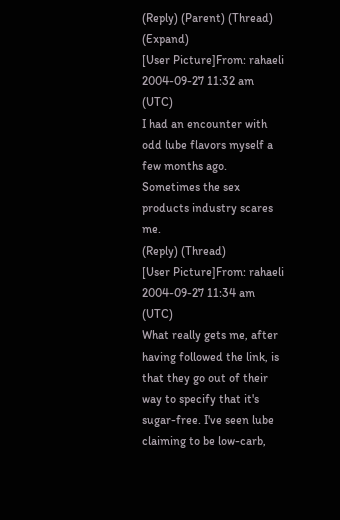(Reply) (Parent) (Thread) (Expand)
[User Picture]From: rahaeli
2004-09-27 11:32 am (UTC)
I had an encounter with odd lube flavors myself a few months ago. Sometimes the sex products industry scares me.
(Reply) (Thread)
[User Picture]From: rahaeli
2004-09-27 11:34 am (UTC)
What really gets me, after having followed the link, is that they go out of their way to specify that it's sugar-free. I've seen lube claiming to be low-carb,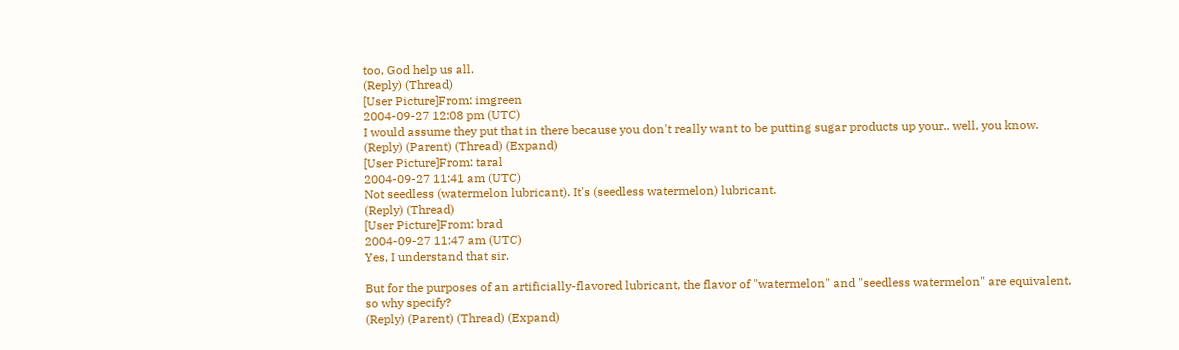too, God help us all.
(Reply) (Thread)
[User Picture]From: imgreen
2004-09-27 12:08 pm (UTC)
I would assume they put that in there because you don't really want to be putting sugar products up your.. well, you know.
(Reply) (Parent) (Thread) (Expand)
[User Picture]From: taral
2004-09-27 11:41 am (UTC)
Not seedless (watermelon lubricant). It's (seedless watermelon) lubricant.
(Reply) (Thread)
[User Picture]From: brad
2004-09-27 11:47 am (UTC)
Yes, I understand that sir.

But for the purposes of an artificially-flavored lubricant, the flavor of "watermelon" and "seedless watermelon" are equivalent, so why specify?
(Reply) (Parent) (Thread) (Expand)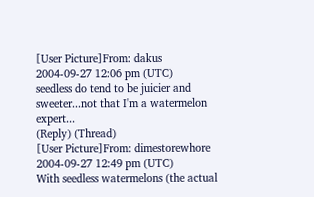[User Picture]From: dakus
2004-09-27 12:06 pm (UTC)
seedless do tend to be juicier and sweeter...not that I'm a watermelon expert...
(Reply) (Thread)
[User Picture]From: dimestorewhore
2004-09-27 12:49 pm (UTC)
With seedless watermelons (the actual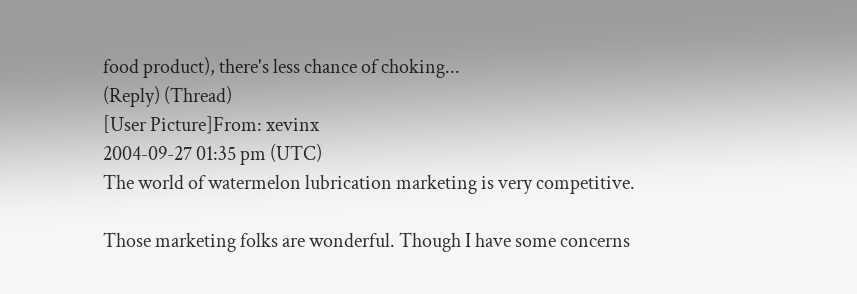food product), there's less chance of choking...
(Reply) (Thread)
[User Picture]From: xevinx
2004-09-27 01:35 pm (UTC)
The world of watermelon lubrication marketing is very competitive.

Those marketing folks are wonderful. Though I have some concerns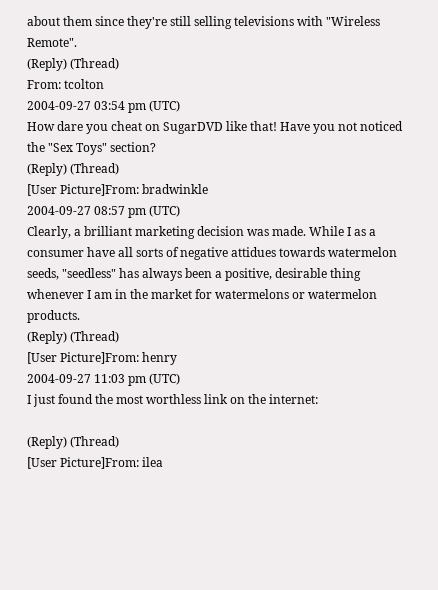about them since they're still selling televisions with "Wireless Remote".
(Reply) (Thread)
From: tcolton
2004-09-27 03:54 pm (UTC)
How dare you cheat on SugarDVD like that! Have you not noticed the "Sex Toys" section?
(Reply) (Thread)
[User Picture]From: bradwinkle
2004-09-27 08:57 pm (UTC)
Clearly, a brilliant marketing decision was made. While I as a consumer have all sorts of negative attidues towards watermelon seeds, "seedless" has always been a positive, desirable thing whenever I am in the market for watermelons or watermelon products.
(Reply) (Thread)
[User Picture]From: henry
2004-09-27 11:03 pm (UTC)
I just found the most worthless link on the internet:

(Reply) (Thread)
[User Picture]From: ilea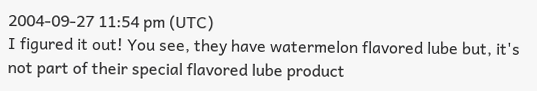2004-09-27 11:54 pm (UTC)
I figured it out! You see, they have watermelon flavored lube but, it's not part of their special flavored lube product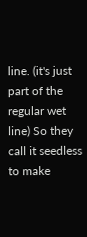line. (it's just part of the regular wet line) So they call it seedless to make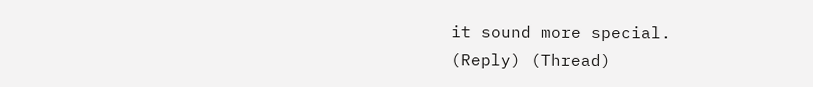it sound more special.
(Reply) (Thread)